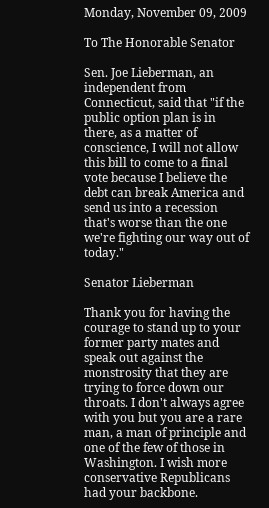Monday, November 09, 2009

To The Honorable Senator

Sen. Joe Lieberman, an independent from Connecticut, said that "if the public option plan is in there, as a matter of conscience, I will not allow this bill to come to a final vote because I believe the debt can break America and send us into a recession that's worse than the one we're fighting our way out of today."

Senator Lieberman

Thank you for having the courage to stand up to your former party mates and speak out against the monstrosity that they are trying to force down our throats. I don't always agree with you but you are a rare man, a man of principle and one of the few of those in Washington. I wish more conservative Republicans had your backbone.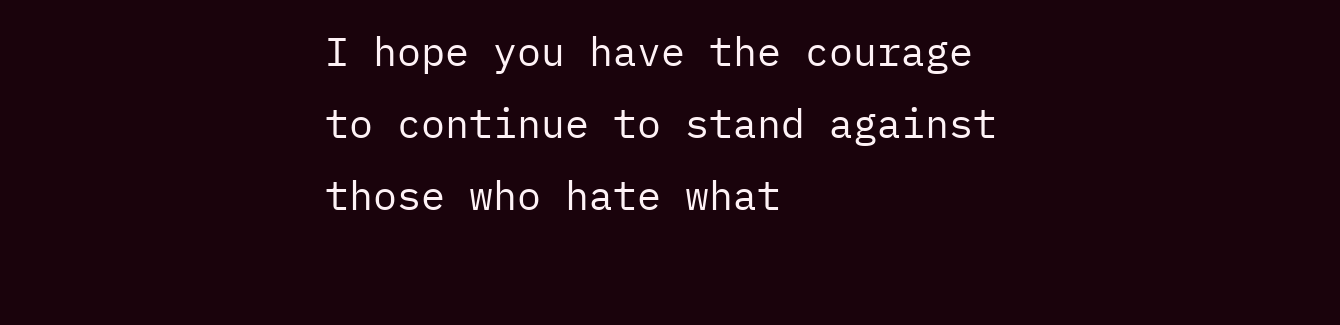I hope you have the courage to continue to stand against those who hate what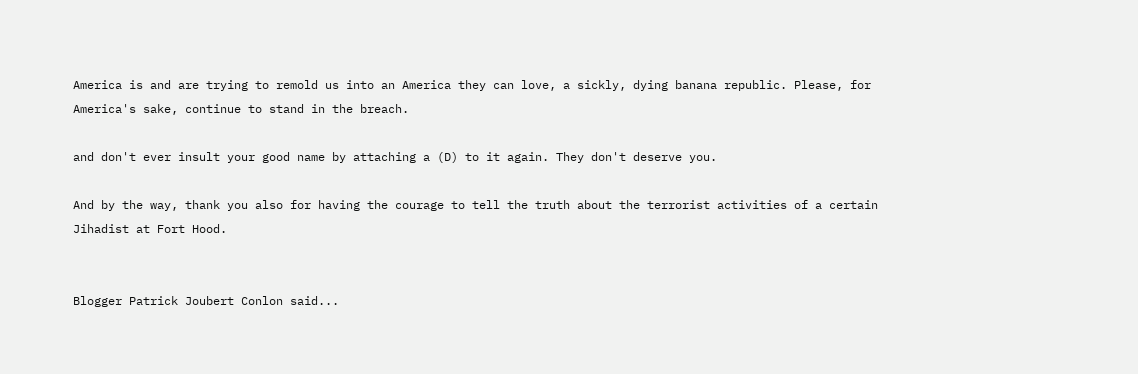America is and are trying to remold us into an America they can love, a sickly, dying banana republic. Please, for America's sake, continue to stand in the breach.

and don't ever insult your good name by attaching a (D) to it again. They don't deserve you.

And by the way, thank you also for having the courage to tell the truth about the terrorist activities of a certain Jihadist at Fort Hood.


Blogger Patrick Joubert Conlon said...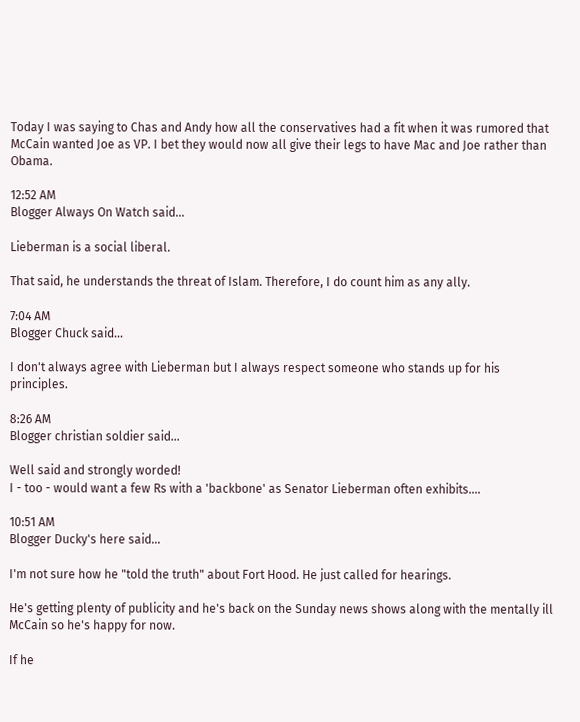Today I was saying to Chas and Andy how all the conservatives had a fit when it was rumored that McCain wanted Joe as VP. I bet they would now all give their legs to have Mac and Joe rather than Obama.

12:52 AM
Blogger Always On Watch said...

Lieberman is a social liberal.

That said, he understands the threat of Islam. Therefore, I do count him as any ally.

7:04 AM
Blogger Chuck said...

I don't always agree with Lieberman but I always respect someone who stands up for his principles.

8:26 AM
Blogger christian soldier said...

Well said and strongly worded!
I - too - would want a few Rs with a 'backbone' as Senator Lieberman often exhibits....

10:51 AM
Blogger Ducky's here said...

I'm not sure how he "told the truth" about Fort Hood. He just called for hearings.

He's getting plenty of publicity and he's back on the Sunday news shows along with the mentally ill McCain so he's happy for now.

If he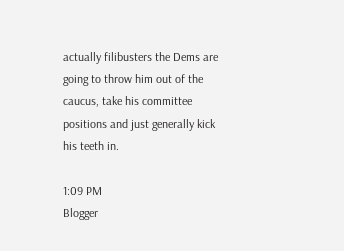actually filibusters the Dems are going to throw him out of the caucus, take his committee positions and just generally kick his teeth in.

1:09 PM
Blogger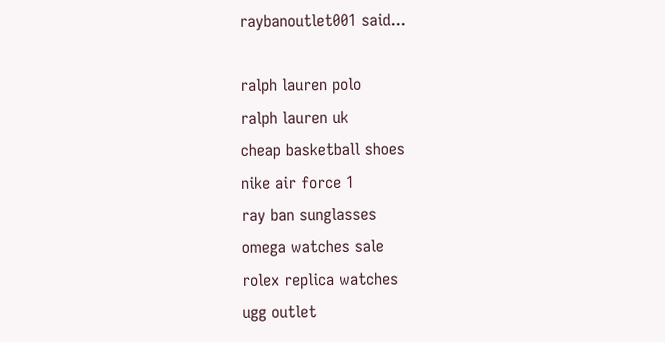raybanoutlet001 said...

ralph lauren polo
ralph lauren uk
cheap basketball shoes
nike air force 1
ray ban sunglasses
omega watches sale
rolex replica watches
ugg outlet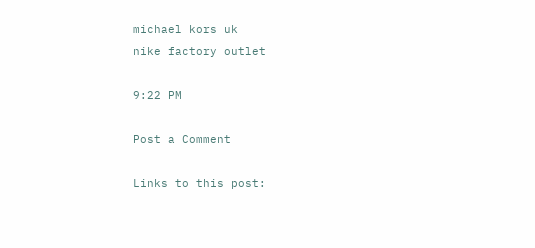michael kors uk
nike factory outlet

9:22 PM

Post a Comment

Links to this post: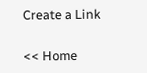Create a Link

<< Home